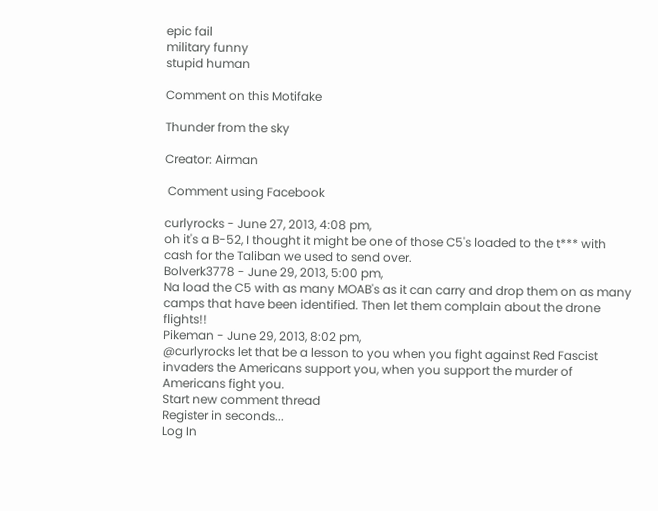epic fail
military funny
stupid human

Comment on this Motifake

Thunder from the sky

Creator: Airman

 Comment using Facebook

curlyrocks - June 27, 2013, 4:08 pm,
oh it's a B-52, I thought it might be one of those C5's loaded to the t*** with cash for the Taliban we used to send over.
Bolverk3778 - June 29, 2013, 5:00 pm,
Na load the C5 with as many MOAB's as it can carry and drop them on as many camps that have been identified. Then let them complain about the drone flights!!
Pikeman - June 29, 2013, 8:02 pm,
@curlyrocks let that be a lesson to you when you fight against Red Fascist invaders the Americans support you, when you support the murder of Americans fight you.
Start new comment thread
Register in seconds...
Log In